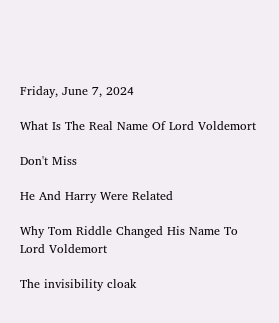Friday, June 7, 2024

What Is The Real Name Of Lord Voldemort

Don't Miss

He And Harry Were Related

Why Tom Riddle Changed His Name To Lord Voldemort

The invisibility cloak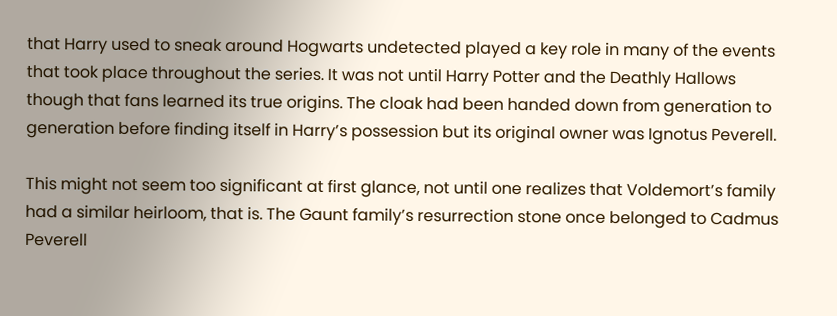that Harry used to sneak around Hogwarts undetected played a key role in many of the events that took place throughout the series. It was not until Harry Potter and the Deathly Hallows though that fans learned its true origins. The cloak had been handed down from generation to generation before finding itself in Harry’s possession but its original owner was Ignotus Peverell.

This might not seem too significant at first glance, not until one realizes that Voldemort’s family had a similar heirloom, that is. The Gaunt family’s resurrection stone once belonged to Cadmus Peverell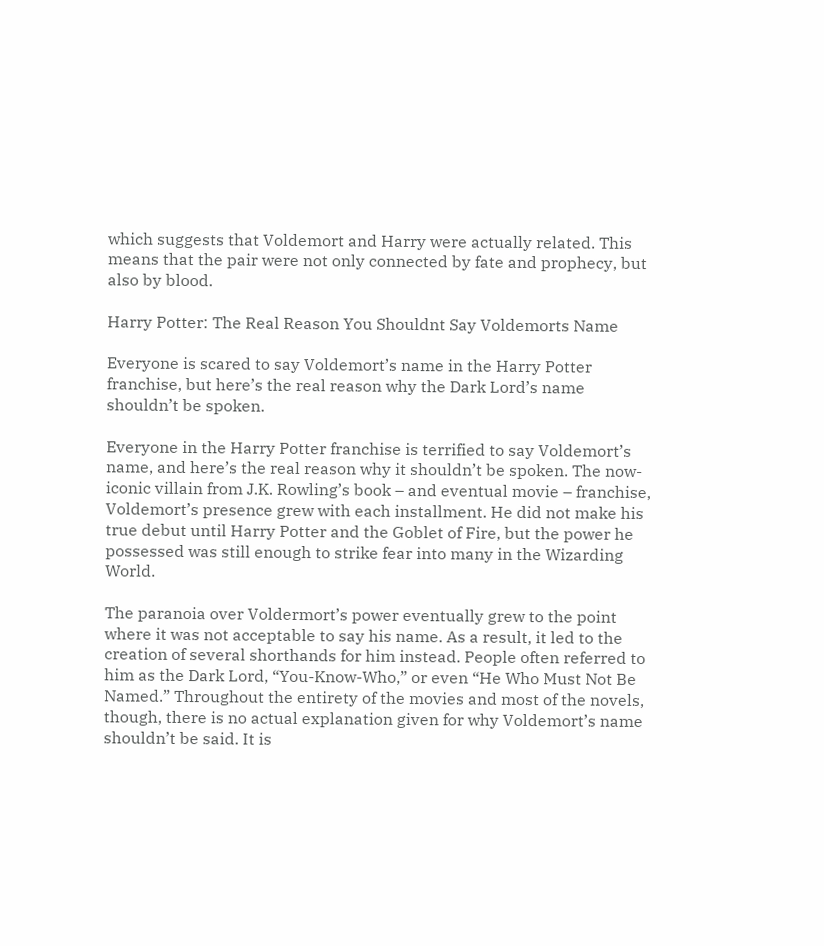which suggests that Voldemort and Harry were actually related. This means that the pair were not only connected by fate and prophecy, but also by blood.

Harry Potter: The Real Reason You Shouldnt Say Voldemorts Name

Everyone is scared to say Voldemort’s name in the Harry Potter franchise, but here’s the real reason why the Dark Lord’s name shouldn’t be spoken.

Everyone in the Harry Potter franchise is terrified to say Voldemort’s name, and here’s the real reason why it shouldn’t be spoken. The now-iconic villain from J.K. Rowling’s book – and eventual movie – franchise, Voldemort’s presence grew with each installment. He did not make his true debut until Harry Potter and the Goblet of Fire, but the power he possessed was still enough to strike fear into many in the Wizarding World.

The paranoia over Voldermort’s power eventually grew to the point where it was not acceptable to say his name. As a result, it led to the creation of several shorthands for him instead. People often referred to him as the Dark Lord, “You-Know-Who,” or even “He Who Must Not Be Named.” Throughout the entirety of the movies and most of the novels, though, there is no actual explanation given for why Voldemort’s name shouldn’t be said. It is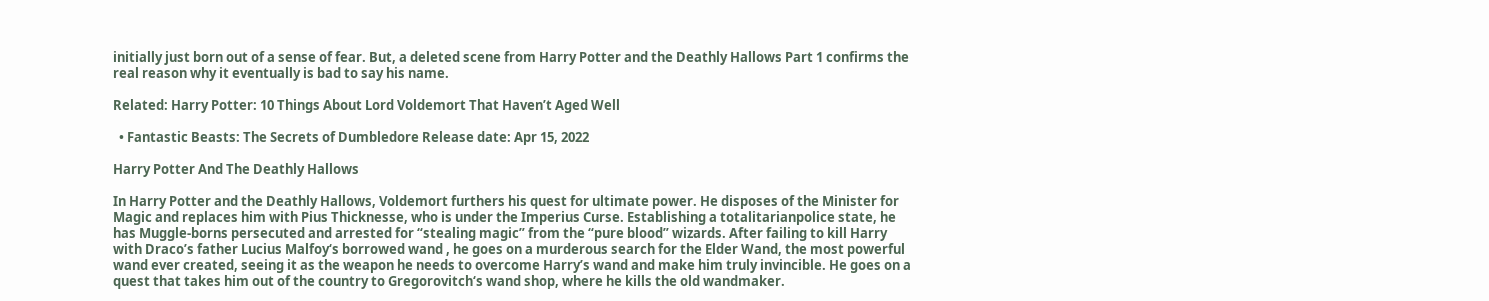initially just born out of a sense of fear. But, a deleted scene from Harry Potter and the Deathly Hallows Part 1 confirms the real reason why it eventually is bad to say his name.

Related: Harry Potter: 10 Things About Lord Voldemort That Haven’t Aged Well

  • Fantastic Beasts: The Secrets of Dumbledore Release date: Apr 15, 2022

Harry Potter And The Deathly Hallows

In Harry Potter and the Deathly Hallows, Voldemort furthers his quest for ultimate power. He disposes of the Minister for Magic and replaces him with Pius Thicknesse, who is under the Imperius Curse. Establishing a totalitarianpolice state, he has Muggle-borns persecuted and arrested for “stealing magic” from the “pure blood” wizards. After failing to kill Harry with Draco’s father Lucius Malfoy‘s borrowed wand , he goes on a murderous search for the Elder Wand, the most powerful wand ever created, seeing it as the weapon he needs to overcome Harry’s wand and make him truly invincible. He goes on a quest that takes him out of the country to Gregorovitch‘s wand shop, where he kills the old wandmaker.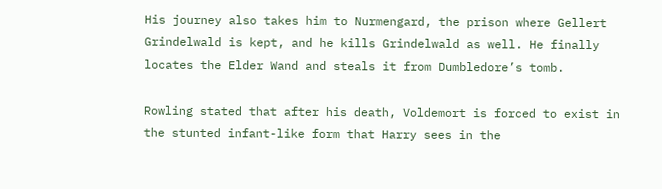His journey also takes him to Nurmengard, the prison where Gellert Grindelwald is kept, and he kills Grindelwald as well. He finally locates the Elder Wand and steals it from Dumbledore’s tomb.

Rowling stated that after his death, Voldemort is forced to exist in the stunted infant-like form that Harry sees in the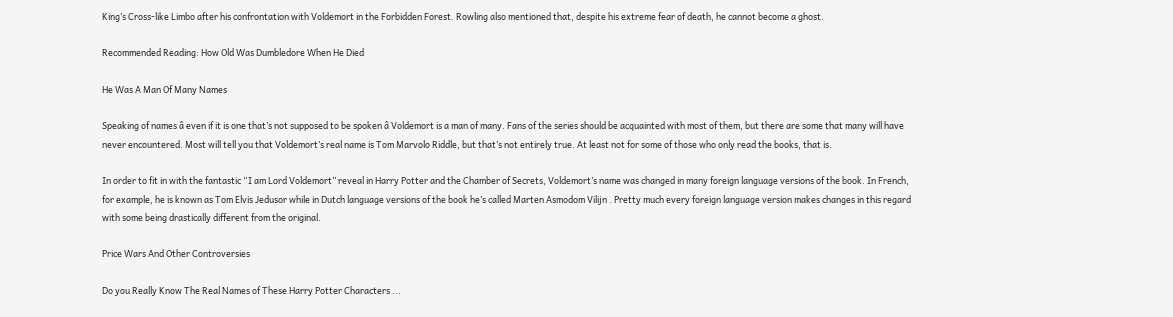King’s Cross-like Limbo after his confrontation with Voldemort in the Forbidden Forest. Rowling also mentioned that, despite his extreme fear of death, he cannot become a ghost.

Recommended Reading: How Old Was Dumbledore When He Died

He Was A Man Of Many Names

Speaking of names â even if it is one that’s not supposed to be spoken â Voldemort is a man of many. Fans of the series should be acquainted with most of them, but there are some that many will have never encountered. Most will tell you that Voldemort’s real name is Tom Marvolo Riddle, but that’s not entirely true. At least not for some of those who only read the books, that is.

In order to fit in with the fantastic “I am Lord Voldemort” reveal in Harry Potter and the Chamber of Secrets, Voldemort’s name was changed in many foreign language versions of the book. In French, for example, he is known as Tom Elvis Jedusor while in Dutch language versions of the book he’s called Marten Asmodom Vilijn . Pretty much every foreign language version makes changes in this regard with some being drastically different from the original.

Price Wars And Other Controversies

Do you Really Know The Real Names of These Harry Potter Characters ...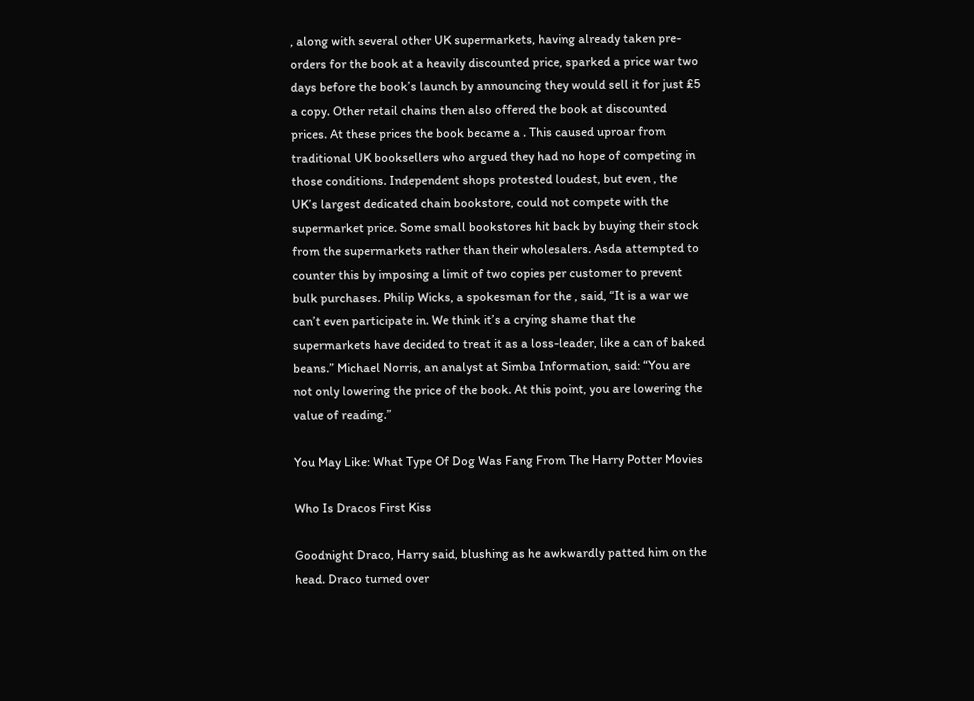, along with several other UK supermarkets, having already taken pre-orders for the book at a heavily discounted price, sparked a price war two days before the book’s launch by announcing they would sell it for just £5 a copy. Other retail chains then also offered the book at discounted prices. At these prices the book became a . This caused uproar from traditional UK booksellers who argued they had no hope of competing in those conditions. Independent shops protested loudest, but even , the UK’s largest dedicated chain bookstore, could not compete with the supermarket price. Some small bookstores hit back by buying their stock from the supermarkets rather than their wholesalers. Asda attempted to counter this by imposing a limit of two copies per customer to prevent bulk purchases. Philip Wicks, a spokesman for the , said, “It is a war we can’t even participate in. We think it’s a crying shame that the supermarkets have decided to treat it as a loss-leader, like a can of baked beans.” Michael Norris, an analyst at Simba Information, said: “You are not only lowering the price of the book. At this point, you are lowering the value of reading.”

You May Like: What Type Of Dog Was Fang From The Harry Potter Movies

Who Is Dracos First Kiss

Goodnight Draco, Harry said, blushing as he awkwardly patted him on the head. Draco turned over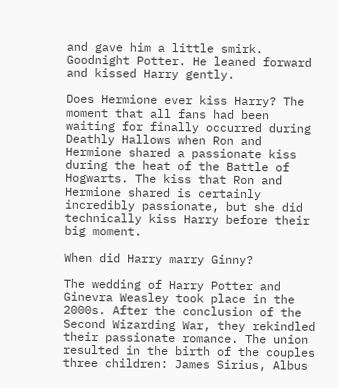and gave him a little smirk. Goodnight Potter. He leaned forward and kissed Harry gently.

Does Hermione ever kiss Harry? The moment that all fans had been waiting for finally occurred during Deathly Hallows when Ron and Hermione shared a passionate kiss during the heat of the Battle of Hogwarts. The kiss that Ron and Hermione shared is certainly incredibly passionate, but she did technically kiss Harry before their big moment.

When did Harry marry Ginny?

The wedding of Harry Potter and Ginevra Weasley took place in the 2000s. After the conclusion of the Second Wizarding War, they rekindled their passionate romance. The union resulted in the birth of the couples three children: James Sirius, Albus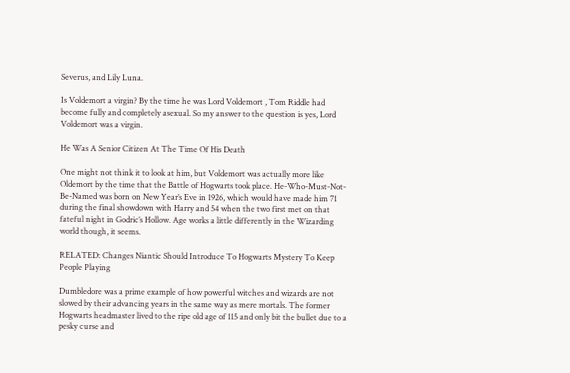Severus, and Lily Luna.

Is Voldemort a virgin? By the time he was Lord Voldemort , Tom Riddle had become fully and completely asexual. So my answer to the question is yes, Lord Voldemort was a virgin.

He Was A Senior Citizen At The Time Of His Death

One might not think it to look at him, but Voldemort was actually more like Oldemort by the time that the Battle of Hogwarts took place. He-Who-Must-Not-Be-Named was born on New Year’s Eve in 1926, which would have made him 71 during the final showdown with Harry and 54 when the two first met on that fateful night in Godric’s Hollow. Age works a little differently in the Wizarding world though, it seems.

RELATED: Changes Niantic Should Introduce To Hogwarts Mystery To Keep People Playing

Dumbledore was a prime example of how powerful witches and wizards are not slowed by their advancing years in the same way as mere mortals. The former Hogwarts headmaster lived to the ripe old age of 115 and only bit the bullet due to a pesky curse and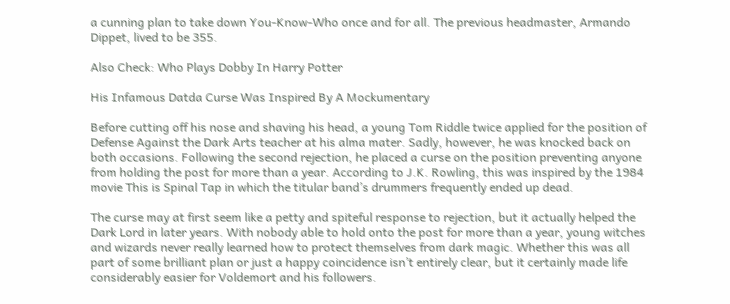a cunning plan to take down You-Know-Who once and for all. The previous headmaster, Armando Dippet, lived to be 355.

Also Check: Who Plays Dobby In Harry Potter

His Infamous Datda Curse Was Inspired By A Mockumentary

Before cutting off his nose and shaving his head, a young Tom Riddle twice applied for the position of Defense Against the Dark Arts teacher at his alma mater. Sadly, however, he was knocked back on both occasions. Following the second rejection, he placed a curse on the position preventing anyone from holding the post for more than a year. According to J.K. Rowling, this was inspired by the 1984 movie This is Spinal Tap in which the titular band’s drummers frequently ended up dead.

The curse may at first seem like a petty and spiteful response to rejection, but it actually helped the Dark Lord in later years. With nobody able to hold onto the post for more than a year, young witches and wizards never really learned how to protect themselves from dark magic. Whether this was all part of some brilliant plan or just a happy coincidence isn’t entirely clear, but it certainly made life considerably easier for Voldemort and his followers.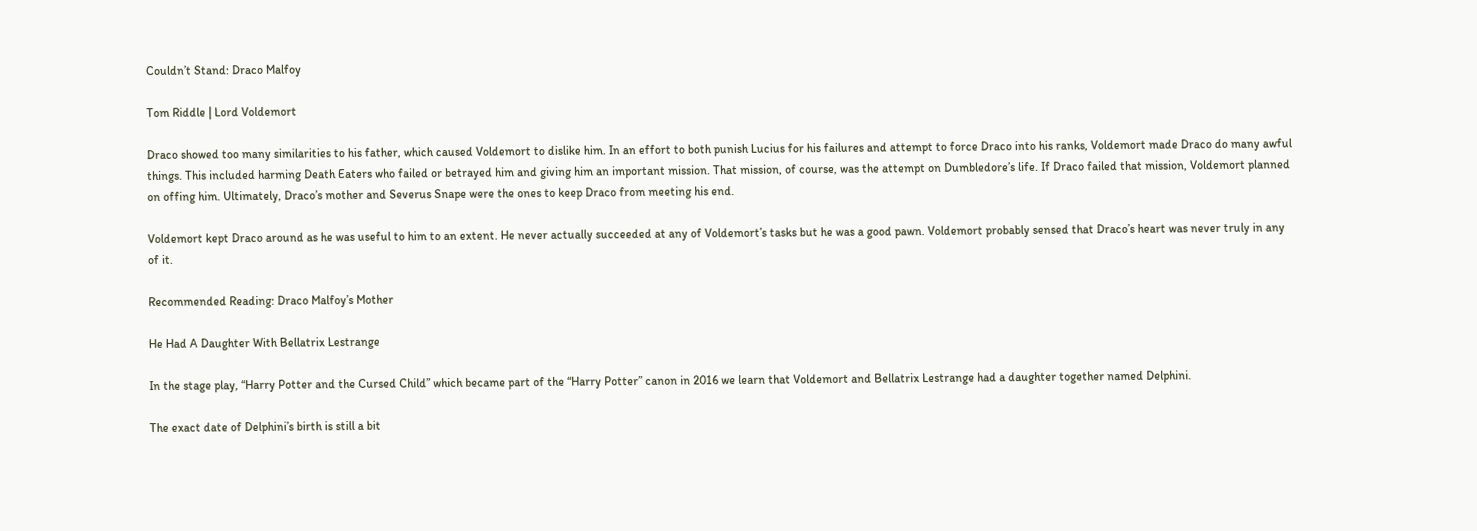Couldn’t Stand: Draco Malfoy

Tom Riddle | Lord Voldemort

Draco showed too many similarities to his father, which caused Voldemort to dislike him. In an effort to both punish Lucius for his failures and attempt to force Draco into his ranks, Voldemort made Draco do many awful things. This included harming Death Eaters who failed or betrayed him and giving him an important mission. That mission, of course, was the attempt on Dumbledore’s life. If Draco failed that mission, Voldemort planned on offing him. Ultimately, Draco’s mother and Severus Snape were the ones to keep Draco from meeting his end.

Voldemort kept Draco around as he was useful to him to an extent. He never actually succeeded at any of Voldemort’s tasks but he was a good pawn. Voldemort probably sensed that Draco’s heart was never truly in any of it.

Recommended Reading: Draco Malfoy’s Mother

He Had A Daughter With Bellatrix Lestrange

In the stage play, “Harry Potter and the Cursed Child” which became part of the “Harry Potter” canon in 2016 we learn that Voldemort and Bellatrix Lestrange had a daughter together named Delphini.

The exact date of Delphini’s birth is still a bit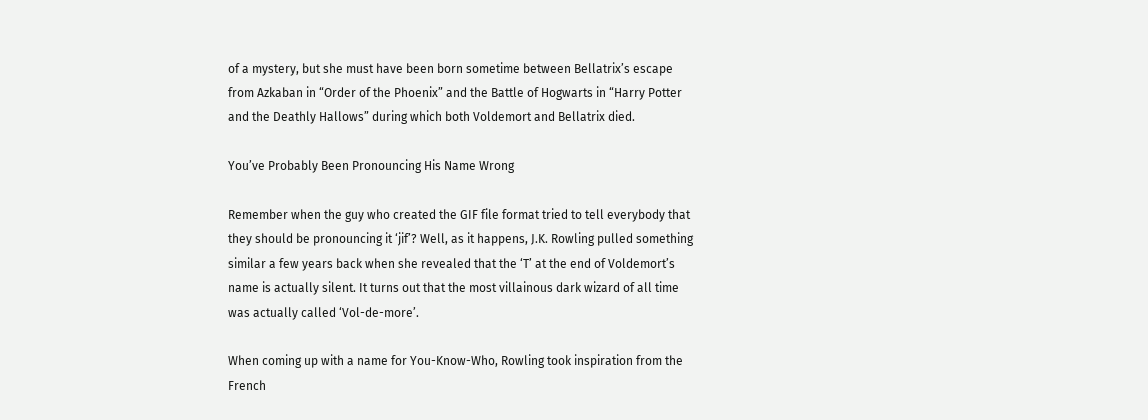of a mystery, but she must have been born sometime between Bellatrix’s escape from Azkaban in “Order of the Phoenix” and the Battle of Hogwarts in “Harry Potter and the Deathly Hallows” during which both Voldemort and Bellatrix died.

You’ve Probably Been Pronouncing His Name Wrong

Remember when the guy who created the GIF file format tried to tell everybody that they should be pronouncing it ‘jif’? Well, as it happens, J.K. Rowling pulled something similar a few years back when she revealed that the ‘T’ at the end of Voldemort’s name is actually silent. It turns out that the most villainous dark wizard of all time was actually called ‘Vol-de-more’.

When coming up with a name for You-Know-Who, Rowling took inspiration from the French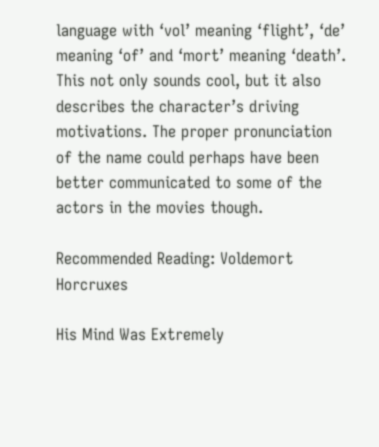language with ‘vol’ meaning ‘flight’, ‘de’ meaning ‘of’ and ‘mort’ meaning ‘death’. This not only sounds cool, but it also describes the character’s driving motivations. The proper pronunciation of the name could perhaps have been better communicated to some of the actors in the movies though.

Recommended Reading: Voldemort Horcruxes

His Mind Was Extremely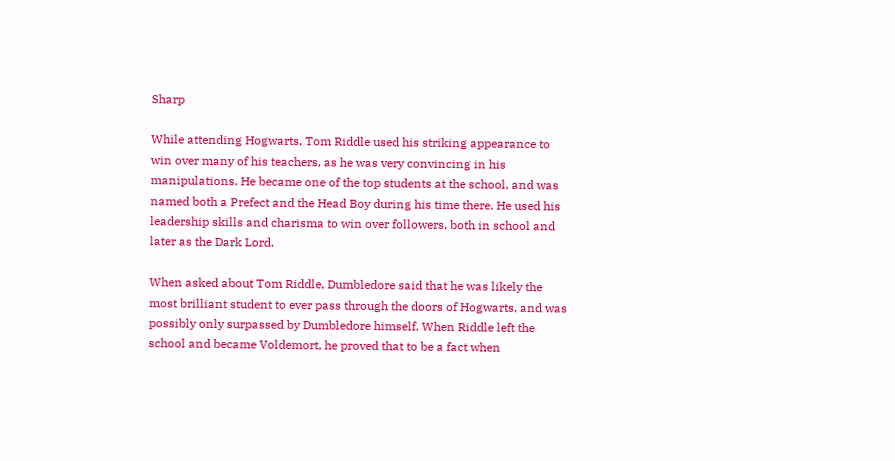Sharp

While attending Hogwarts, Tom Riddle used his striking appearance to win over many of his teachers, as he was very convincing in his manipulations. He became one of the top students at the school, and was named both a Prefect and the Head Boy during his time there. He used his leadership skills and charisma to win over followers, both in school and later as the Dark Lord.

When asked about Tom Riddle, Dumbledore said that he was likely the most brilliant student to ever pass through the doors of Hogwarts, and was possibly only surpassed by Dumbledore himself. When Riddle left the school and became Voldemort, he proved that to be a fact when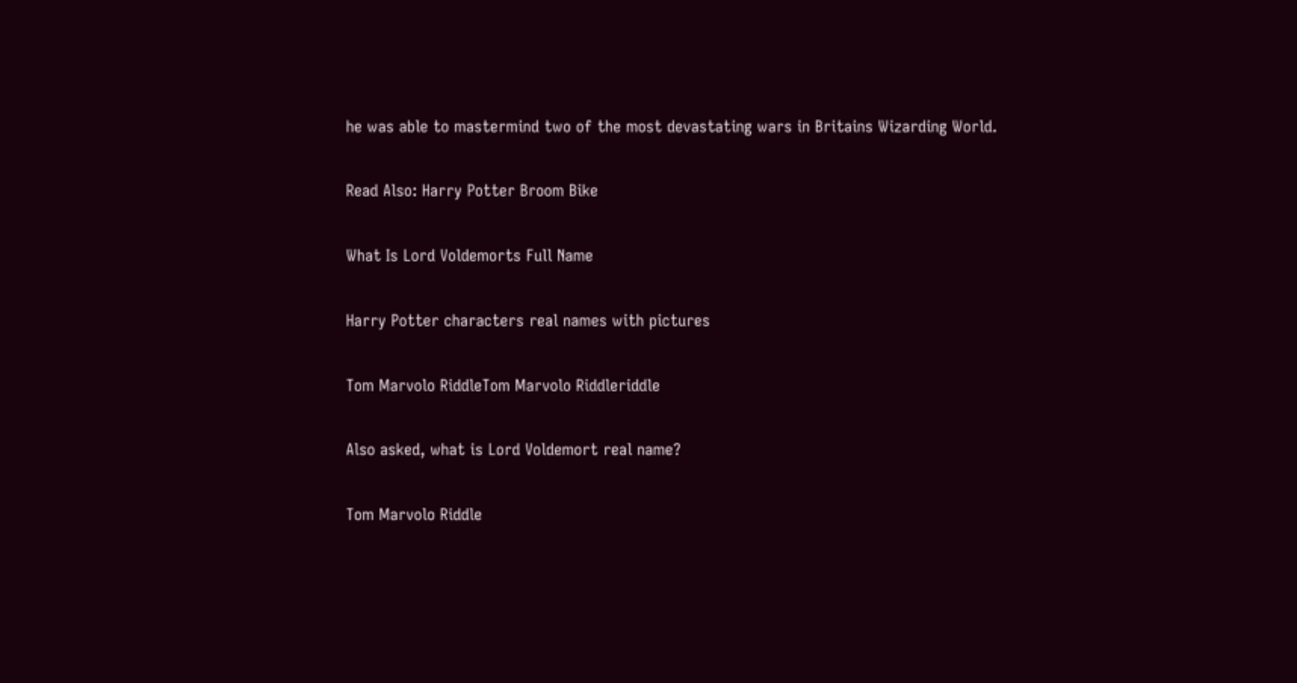he was able to mastermind two of the most devastating wars in Britains Wizarding World.

Read Also: Harry Potter Broom Bike

What Is Lord Voldemorts Full Name

Harry Potter characters real names with pictures

Tom Marvolo RiddleTom Marvolo Riddleriddle

Also asked, what is Lord Voldemort real name?

Tom Marvolo Riddle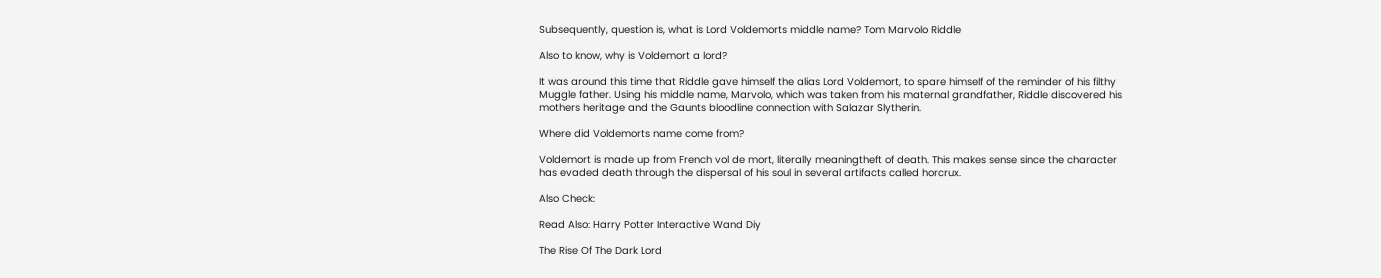Subsequently, question is, what is Lord Voldemorts middle name? Tom Marvolo Riddle

Also to know, why is Voldemort a lord?

It was around this time that Riddle gave himself the alias Lord Voldemort, to spare himself of the reminder of his filthy Muggle father. Using his middle name, Marvolo, which was taken from his maternal grandfather, Riddle discovered his mothers heritage and the Gaunts bloodline connection with Salazar Slytherin.

Where did Voldemorts name come from?

Voldemort is made up from French vol de mort, literally meaningtheft of death. This makes sense since the character has evaded death through the dispersal of his soul in several artifacts called horcrux.

Also Check:

Read Also: Harry Potter Interactive Wand Diy

The Rise Of The Dark Lord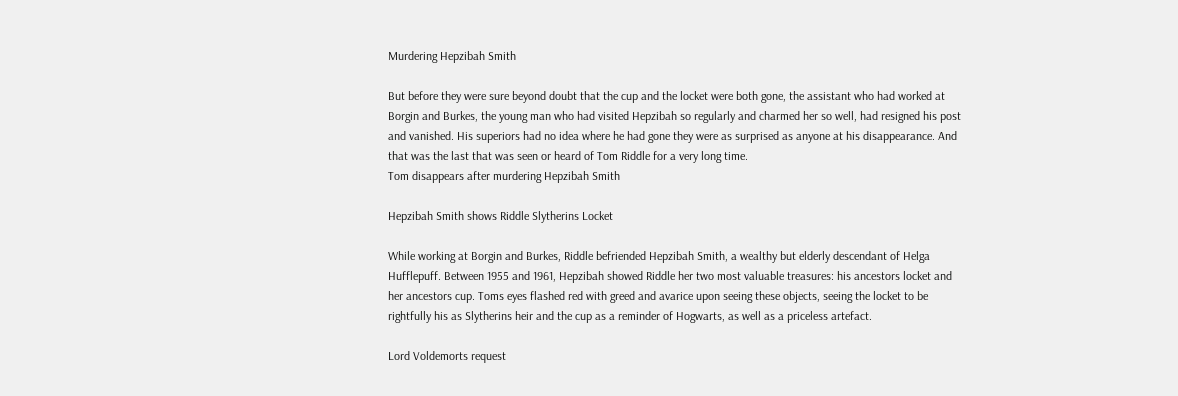Murdering Hepzibah Smith

But before they were sure beyond doubt that the cup and the locket were both gone, the assistant who had worked at Borgin and Burkes, the young man who had visited Hepzibah so regularly and charmed her so well, had resigned his post and vanished. His superiors had no idea where he had gone they were as surprised as anyone at his disappearance. And that was the last that was seen or heard of Tom Riddle for a very long time.
Tom disappears after murdering Hepzibah Smith

Hepzibah Smith shows Riddle Slytherins Locket

While working at Borgin and Burkes, Riddle befriended Hepzibah Smith, a wealthy but elderly descendant of Helga Hufflepuff. Between 1955 and 1961, Hepzibah showed Riddle her two most valuable treasures: his ancestors locket and her ancestors cup. Toms eyes flashed red with greed and avarice upon seeing these objects, seeing the locket to be rightfully his as Slytherins heir and the cup as a reminder of Hogwarts, as well as a priceless artefact.

Lord Voldemorts request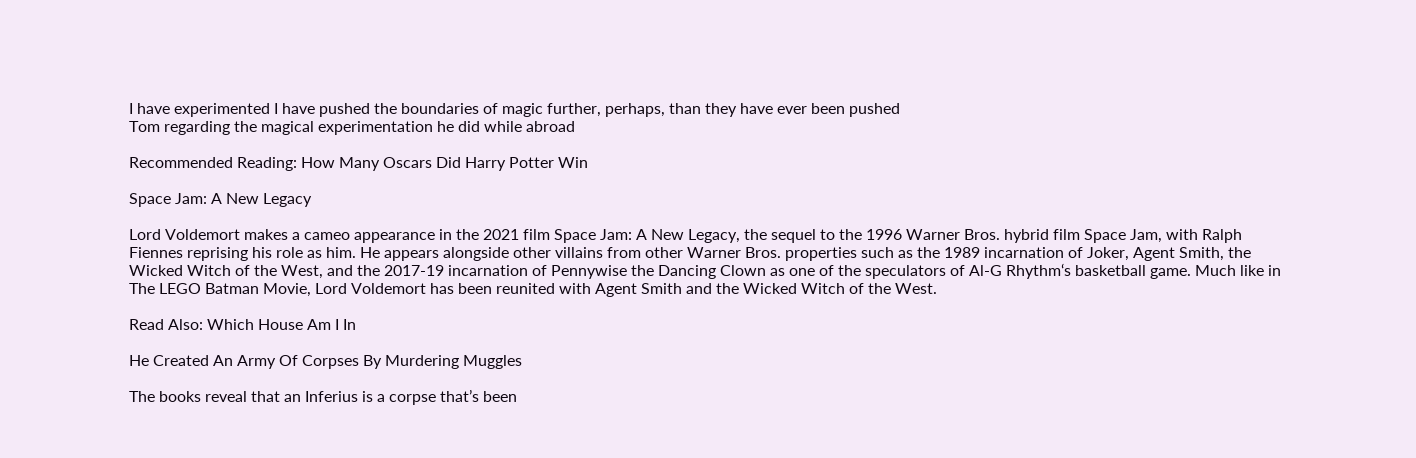I have experimented I have pushed the boundaries of magic further, perhaps, than they have ever been pushed
Tom regarding the magical experimentation he did while abroad

Recommended Reading: How Many Oscars Did Harry Potter Win

Space Jam: A New Legacy

Lord Voldemort makes a cameo appearance in the 2021 film Space Jam: A New Legacy, the sequel to the 1996 Warner Bros. hybrid film Space Jam, with Ralph Fiennes reprising his role as him. He appears alongside other villains from other Warner Bros. properties such as the 1989 incarnation of Joker, Agent Smith, the Wicked Witch of the West, and the 2017-19 incarnation of Pennywise the Dancing Clown as one of the speculators of Al-G Rhythm‘s basketball game. Much like in The LEGO Batman Movie, Lord Voldemort has been reunited with Agent Smith and the Wicked Witch of the West.

Read Also: Which House Am I In

He Created An Army Of Corpses By Murdering Muggles

The books reveal that an Inferius is a corpse that’s been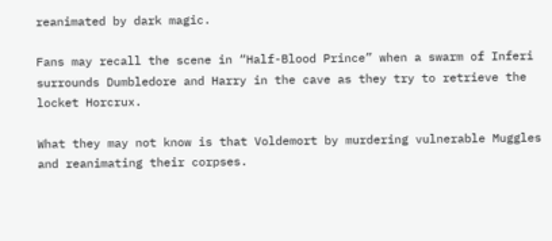reanimated by dark magic.

Fans may recall the scene in “Half-Blood Prince” when a swarm of Inferi surrounds Dumbledore and Harry in the cave as they try to retrieve the locket Horcrux.

What they may not know is that Voldemort by murdering vulnerable Muggles and reanimating their corpses.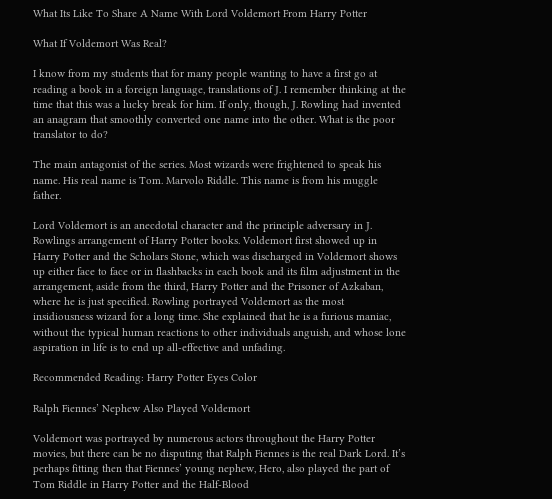What Its Like To Share A Name With Lord Voldemort From Harry Potter

What If Voldemort Was Real?

I know from my students that for many people wanting to have a first go at reading a book in a foreign language, translations of J. I remember thinking at the time that this was a lucky break for him. If only, though, J. Rowling had invented an anagram that smoothly converted one name into the other. What is the poor translator to do?

The main antagonist of the series. Most wizards were frightened to speak his name. His real name is Tom. Marvolo Riddle. This name is from his muggle father.

Lord Voldemort is an anecdotal character and the principle adversary in J. Rowlings arrangement of Harry Potter books. Voldemort first showed up in Harry Potter and the Scholars Stone, which was discharged in Voldemort shows up either face to face or in flashbacks in each book and its film adjustment in the arrangement, aside from the third, Harry Potter and the Prisoner of Azkaban, where he is just specified. Rowling portrayed Voldemort as the most insidiousness wizard for a long time. She explained that he is a furious maniac, without the typical human reactions to other individuals anguish, and whose lone aspiration in life is to end up all-effective and unfading.

Recommended Reading: Harry Potter Eyes Color

Ralph Fiennes’ Nephew Also Played Voldemort

Voldemort was portrayed by numerous actors throughout the Harry Potter movies, but there can be no disputing that Ralph Fiennes is the real Dark Lord. It’s perhaps fitting then that Fiennes’ young nephew, Hero, also played the part of Tom Riddle in Harry Potter and the Half-Blood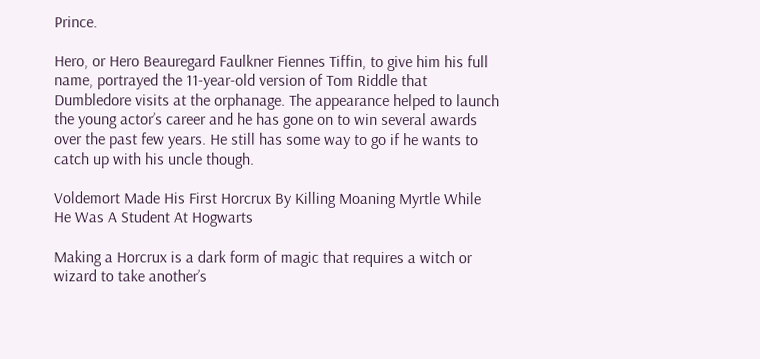Prince.

Hero, or Hero Beauregard Faulkner Fiennes Tiffin, to give him his full name, portrayed the 11-year-old version of Tom Riddle that Dumbledore visits at the orphanage. The appearance helped to launch the young actor’s career and he has gone on to win several awards over the past few years. He still has some way to go if he wants to catch up with his uncle though.

Voldemort Made His First Horcrux By Killing Moaning Myrtle While He Was A Student At Hogwarts

Making a Horcrux is a dark form of magic that requires a witch or wizard to take another’s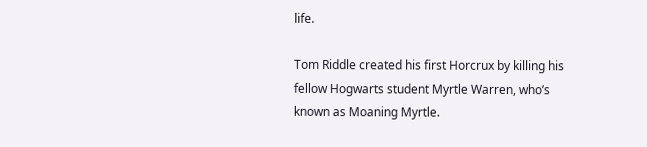life.

Tom Riddle created his first Horcrux by killing his fellow Hogwarts student Myrtle Warren, who’s known as Moaning Myrtle.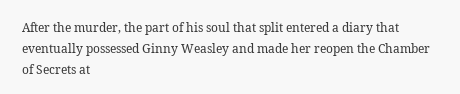After the murder, the part of his soul that split entered a diary that eventually possessed Ginny Weasley and made her reopen the Chamber of Secrets at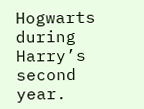Hogwarts during Harry’s second year.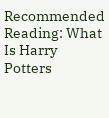Recommended Reading: What Is Harry Potters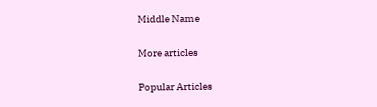Middle Name

More articles

Popular Articles